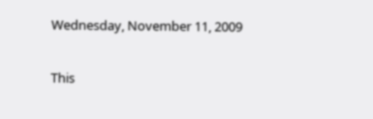Wednesday, November 11, 2009

This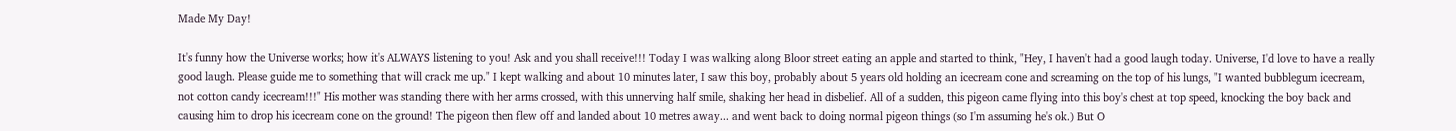Made My Day!

It's funny how the Universe works; how it's ALWAYS listening to you! Ask and you shall receive!!! Today I was walking along Bloor street eating an apple and started to think, "Hey, I haven't had a good laugh today. Universe, I'd love to have a really good laugh. Please guide me to something that will crack me up." I kept walking and about 10 minutes later, I saw this boy, probably about 5 years old holding an icecream cone and screaming on the top of his lungs, "I wanted bubblegum icecream, not cotton candy icecream!!!" His mother was standing there with her arms crossed, with this unnerving half smile, shaking her head in disbelief. All of a sudden, this pigeon came flying into this boy's chest at top speed, knocking the boy back and causing him to drop his icecream cone on the ground! The pigeon then flew off and landed about 10 metres away... and went back to doing normal pigeon things (so I'm assuming he's ok.) But O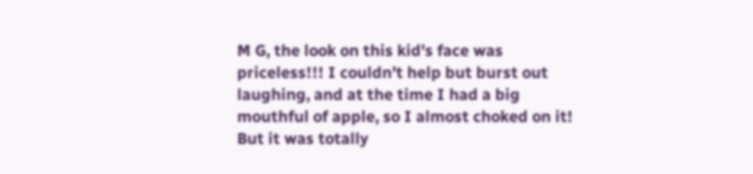M G, the look on this kid's face was priceless!!! I couldn't help but burst out laughing, and at the time I had a big mouthful of apple, so I almost choked on it! But it was totally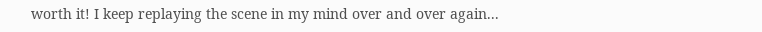worth it! I keep replaying the scene in my mind over and over again...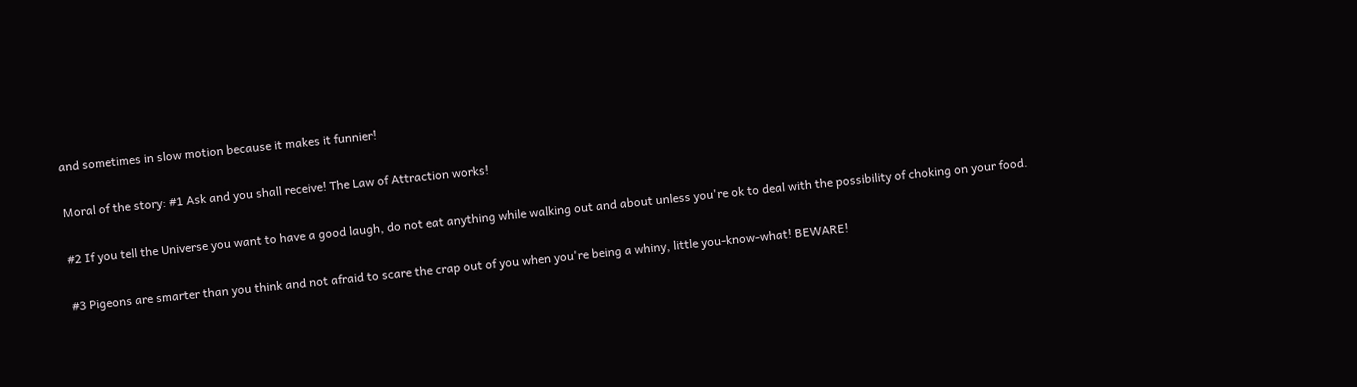and sometimes in slow motion because it makes it funnier!

Moral of the story: #1 Ask and you shall receive! The Law of Attraction works!

#2 If you tell the Universe you want to have a good laugh, do not eat anything while walking out and about unless you're ok to deal with the possibility of choking on your food.

#3 Pigeons are smarter than you think and not afraid to scare the crap out of you when you're being a whiny, little you-know-what! BEWARE!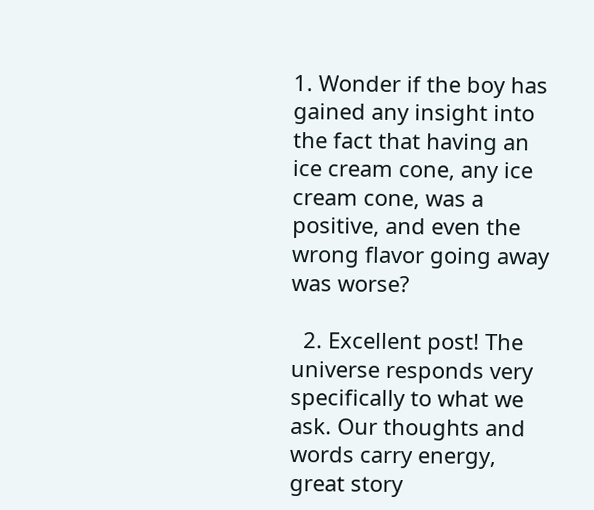1. Wonder if the boy has gained any insight into the fact that having an ice cream cone, any ice cream cone, was a positive, and even the wrong flavor going away was worse?

  2. Excellent post! The universe responds very specifically to what we ask. Our thoughts and words carry energy, great story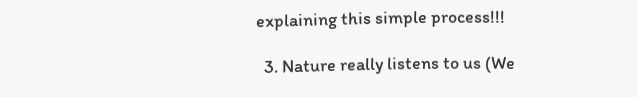explaining this simple process!!!

  3. Nature really listens to us (We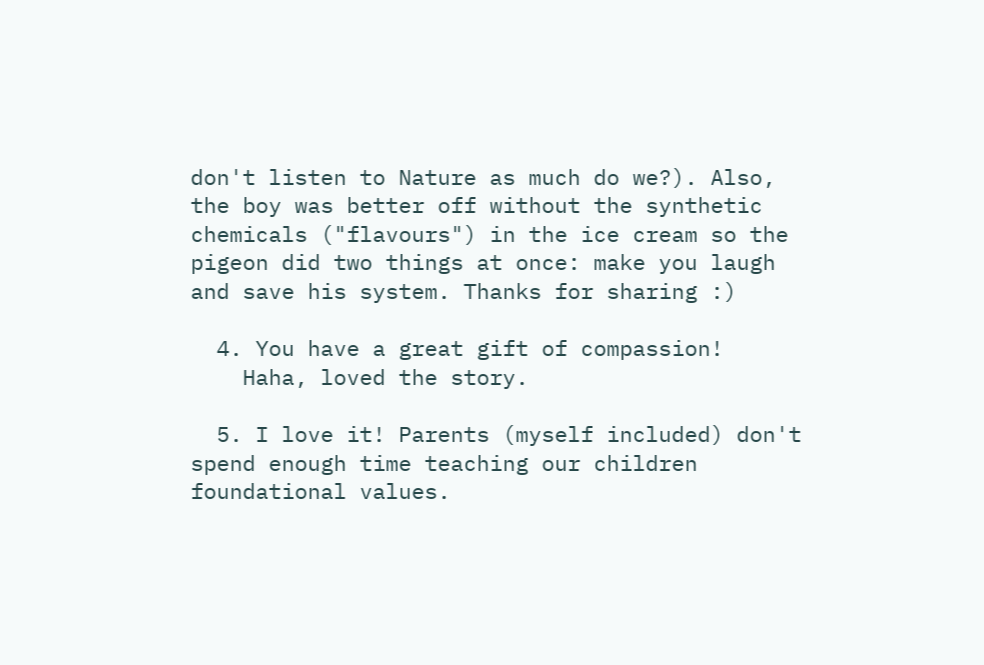don't listen to Nature as much do we?). Also, the boy was better off without the synthetic chemicals ("flavours") in the ice cream so the pigeon did two things at once: make you laugh and save his system. Thanks for sharing :)

  4. You have a great gift of compassion!
    Haha, loved the story.

  5. I love it! Parents (myself included) don't spend enough time teaching our children foundational values.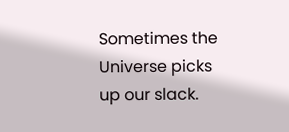Sometimes the Universe picks up our slack.